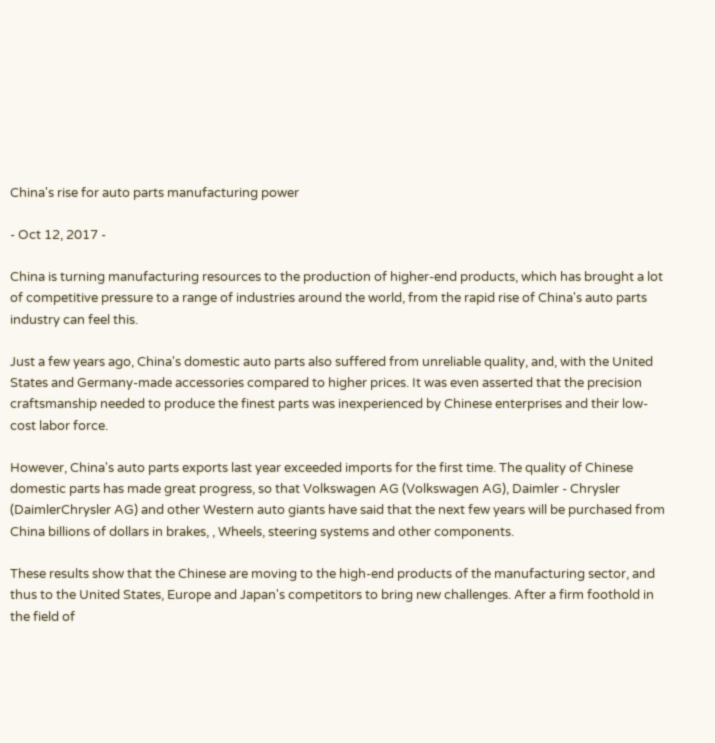China's rise for auto parts manufacturing power

- Oct 12, 2017 -

China is turning manufacturing resources to the production of higher-end products, which has brought a lot of competitive pressure to a range of industries around the world, from the rapid rise of China's auto parts industry can feel this.

Just a few years ago, China's domestic auto parts also suffered from unreliable quality, and, with the United States and Germany-made accessories compared to higher prices. It was even asserted that the precision craftsmanship needed to produce the finest parts was inexperienced by Chinese enterprises and their low-cost labor force.

However, China's auto parts exports last year exceeded imports for the first time. The quality of Chinese domestic parts has made great progress, so that Volkswagen AG (Volkswagen AG), Daimler - Chrysler (DaimlerChrysler AG) and other Western auto giants have said that the next few years will be purchased from China billions of dollars in brakes, , Wheels, steering systems and other components.

These results show that the Chinese are moving to the high-end products of the manufacturing sector, and thus to the United States, Europe and Japan's competitors to bring new challenges. After a firm foothold in the field of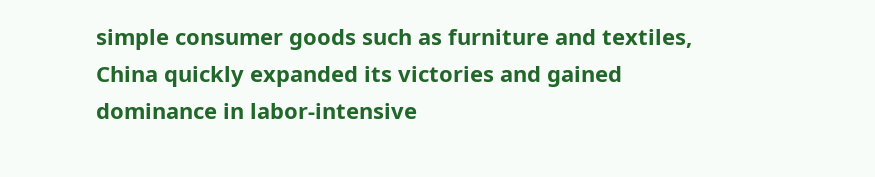simple consumer goods such as furniture and textiles, China quickly expanded its victories and gained dominance in labor-intensive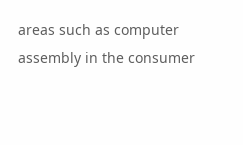areas such as computer assembly in the consumer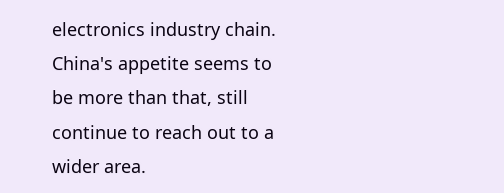electronics industry chain. China's appetite seems to be more than that, still continue to reach out to a wider area.